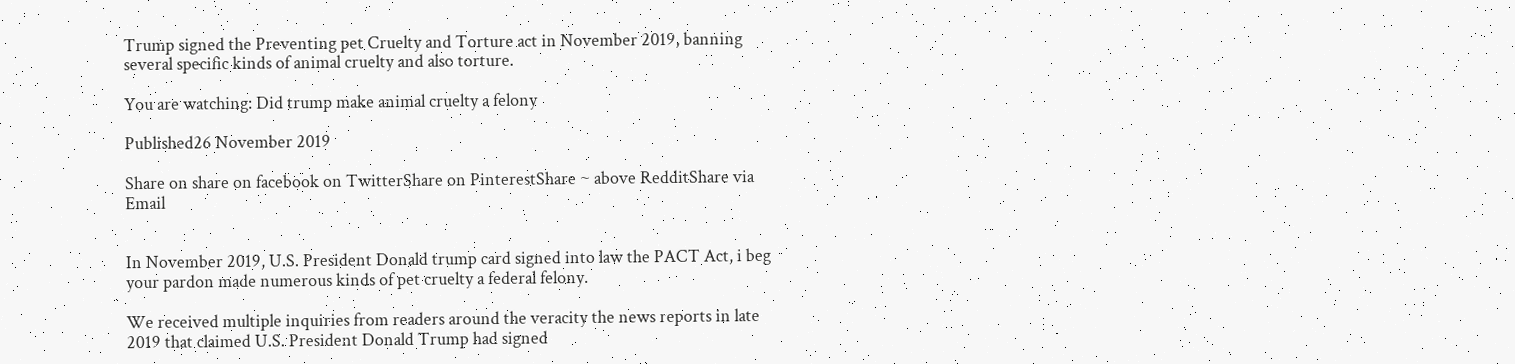Trump signed the Preventing pet Cruelty and Torture act in November 2019, banning several specific kinds of animal cruelty and also torture.

You are watching: Did trump make animal cruelty a felony

Published26 November 2019

Share on share on facebook on TwitterShare on PinterestShare ~ above RedditShare via Email


In November 2019, U.S. President Donald trump card signed into law the PACT Act, i beg your pardon made numerous kinds of pet cruelty a federal felony.

We received multiple inquiries from readers around the veracity the news reports in late 2019 that claimed U.S. President Donald Trump had signed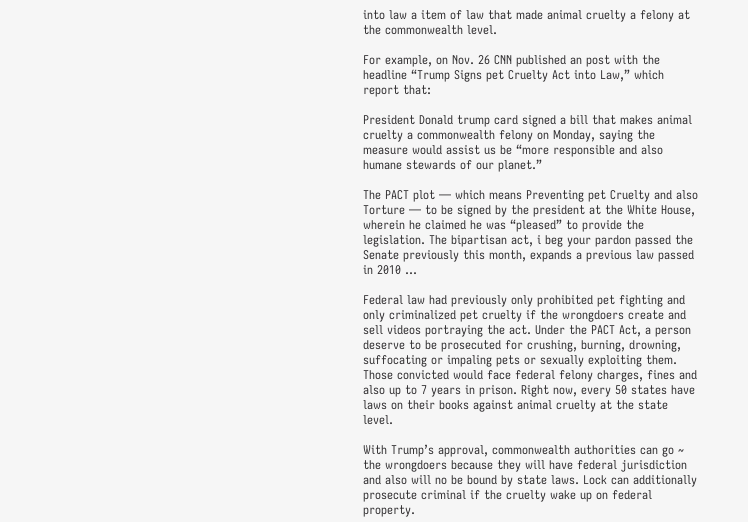into law a item of law that made animal cruelty a felony at the commonwealth level.

For example, on Nov. 26 CNN published an post with the headline “Trump Signs pet Cruelty Act into Law,” which report that:

President Donald trump card signed a bill that makes animal cruelty a commonwealth felony on Monday, saying the measure would assist us be “more responsible and also humane stewards of our planet.”

The PACT plot — which means Preventing pet Cruelty and also Torture — to be signed by the president at the White House, wherein he claimed he was “pleased” to provide the legislation. The bipartisan act, i beg your pardon passed the Senate previously this month, expands a previous law passed in 2010 …

Federal law had previously only prohibited pet fighting and only criminalized pet cruelty if the wrongdoers create and sell videos portraying the act. Under the PACT Act, a person deserve to be prosecuted for crushing, burning, drowning, suffocating or impaling pets or sexually exploiting them. Those convicted would face federal felony charges, fines and also up to 7 years in prison. Right now, every 50 states have laws on their books against animal cruelty at the state level.

With Trump’s approval, commonwealth authorities can go ~ the wrongdoers because they will have federal jurisdiction and also will no be bound by state laws. Lock can additionally prosecute criminal if the cruelty wake up on federal property.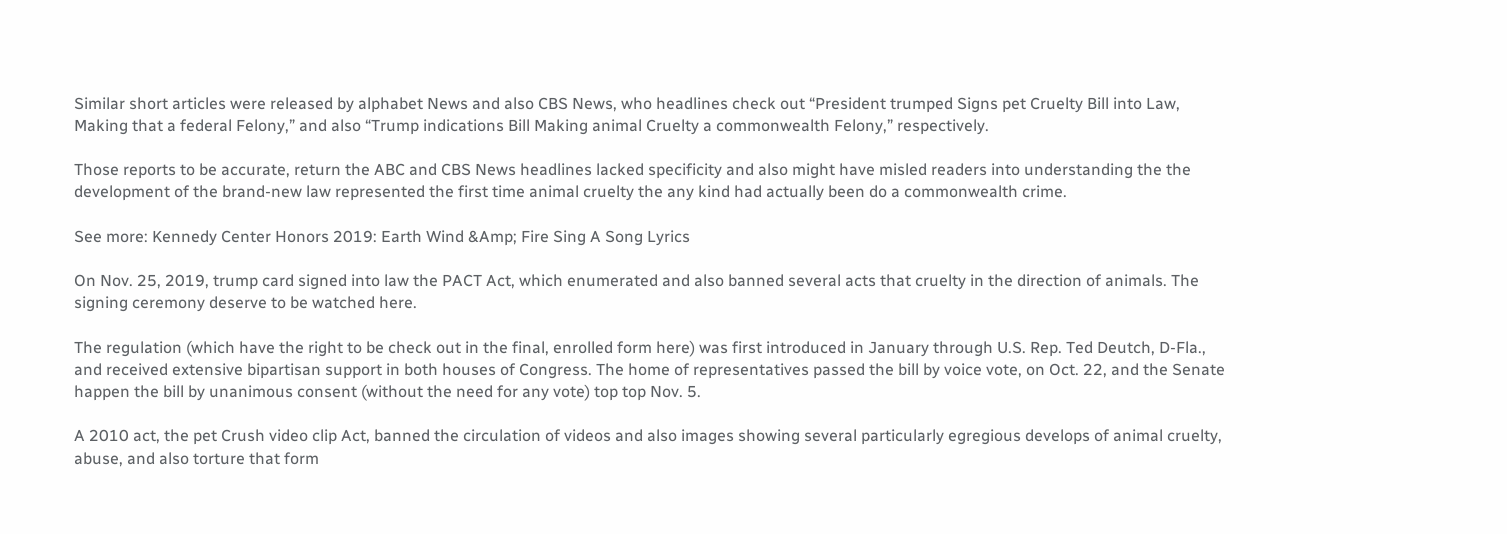Similar short articles were released by alphabet News and also CBS News, who headlines check out “President trumped Signs pet Cruelty Bill into Law, Making that a federal Felony,” and also “Trump indications Bill Making animal Cruelty a commonwealth Felony,” respectively.

Those reports to be accurate, return the ABC and CBS News headlines lacked specificity and also might have misled readers into understanding the the development of the brand-new law represented the first time animal cruelty the any kind had actually been do a commonwealth crime.

See more: Kennedy Center Honors 2019: Earth Wind &Amp; Fire Sing A Song Lyrics

On Nov. 25, 2019, trump card signed into law the PACT Act, which enumerated and also banned several acts that cruelty in the direction of animals. The signing ceremony deserve to be watched here.

The regulation (which have the right to be check out in the final, enrolled form here) was first introduced in January through U.S. Rep. Ted Deutch, D-Fla., and received extensive bipartisan support in both houses of Congress. The home of representatives passed the bill by voice vote, on Oct. 22, and the Senate happen the bill by unanimous consent (without the need for any vote) top top Nov. 5.

A 2010 act, the pet Crush video clip Act, banned the circulation of videos and also images showing several particularly egregious develops of animal cruelty, abuse, and also torture that form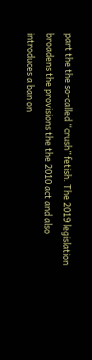part the the so-called “crush” fetish. The 2019 legislation broadens the provisions the the 2010 act and also introduces a ban on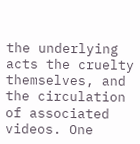the underlying acts the cruelty themselves, and the circulation of associated videos. One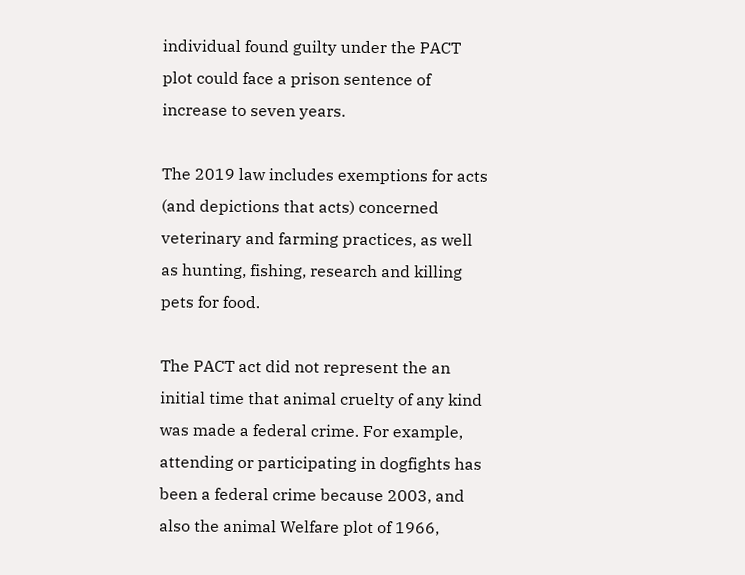individual found guilty under the PACT plot could face a prison sentence of increase to seven years.

The 2019 law includes exemptions for acts (and depictions that acts) concerned veterinary and farming practices, as well as hunting, fishing, research and killing pets for food.

The PACT act did not represent the an initial time that animal cruelty of any kind was made a federal crime. For example, attending or participating in dogfights has been a federal crime because 2003, and also the animal Welfare plot of 1966,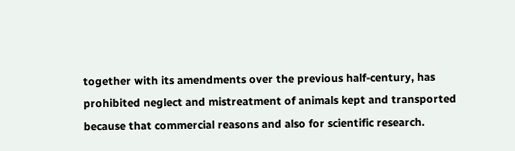together with its amendments over the previous half-century, has prohibited neglect and mistreatment of animals kept and transported because that commercial reasons and also for scientific research.